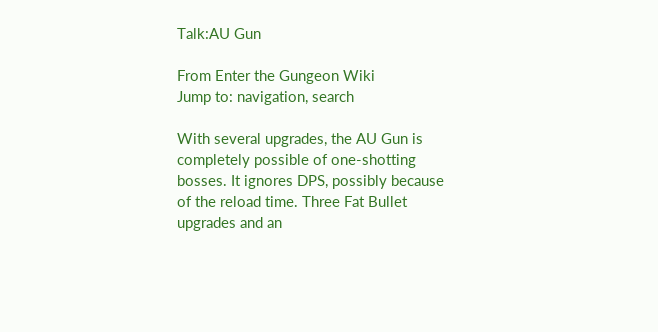Talk:AU Gun

From Enter the Gungeon Wiki
Jump to: navigation, search

With several upgrades, the AU Gun is completely possible of one-shotting bosses. It ignores DPS, possibly because of the reload time. Three Fat Bullet upgrades and an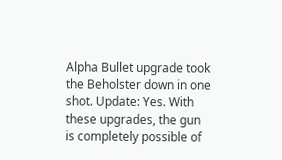Alpha Bullet upgrade took the Beholster down in one shot. Update: Yes. With these upgrades, the gun is completely possible of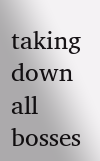taking down all bosses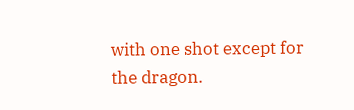with one shot except for the dragon.